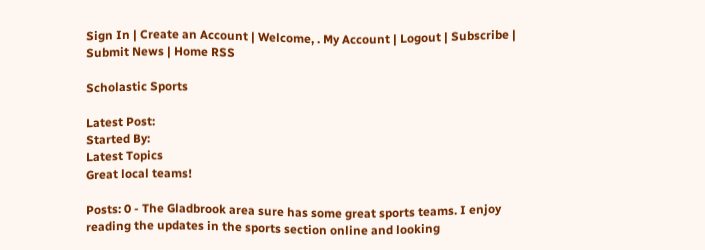Sign In | Create an Account | Welcome, . My Account | Logout | Subscribe | Submit News | Home RSS

Scholastic Sports

Latest Post:
Started By:
Latest Topics
Great local teams!

Posts: 0 - The Gladbrook area sure has some great sports teams. I enjoy reading the updates in the sports section online and looking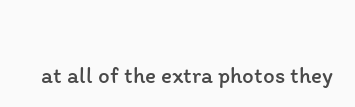at all of the extra photos they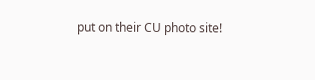put on their CU photo site!